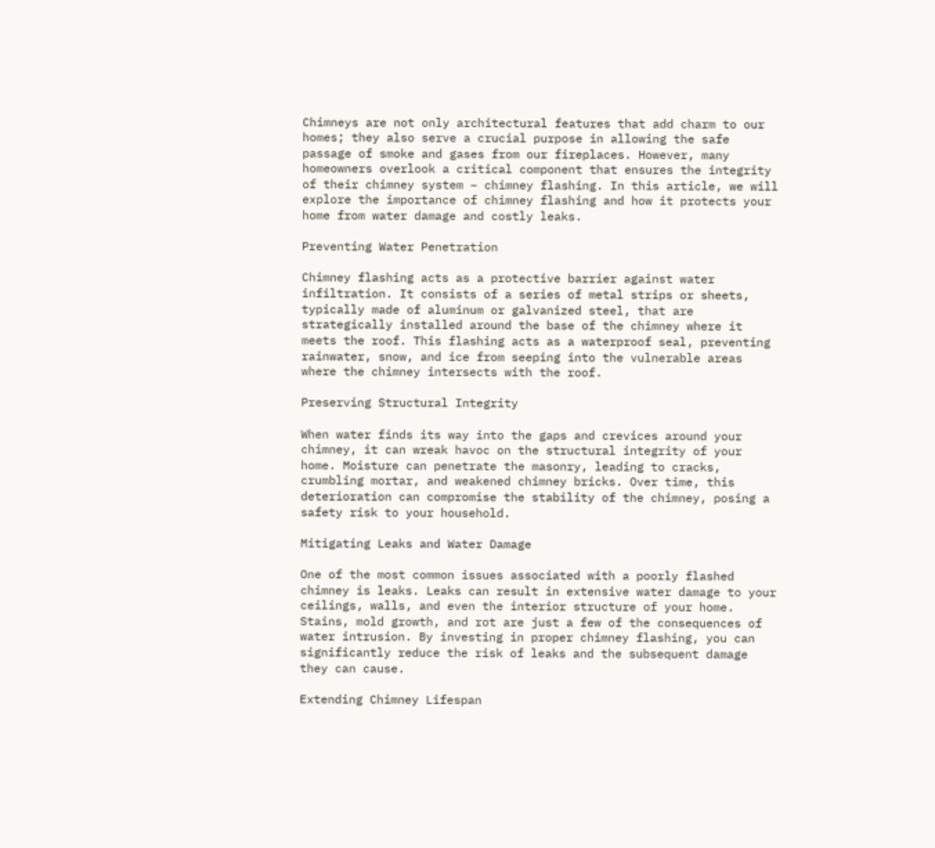Chimneys are not only architectural features that add charm to our homes; they also serve a crucial purpose in allowing the safe passage of smoke and gases from our fireplaces. However, many homeowners overlook a critical component that ensures the integrity of their chimney system – chimney flashing. In this article, we will explore the importance of chimney flashing and how it protects your home from water damage and costly leaks.

Preventing Water Penetration

Chimney flashing acts as a protective barrier against water infiltration. It consists of a series of metal strips or sheets, typically made of aluminum or galvanized steel, that are strategically installed around the base of the chimney where it meets the roof. This flashing acts as a waterproof seal, preventing rainwater, snow, and ice from seeping into the vulnerable areas where the chimney intersects with the roof.

Preserving Structural Integrity

When water finds its way into the gaps and crevices around your chimney, it can wreak havoc on the structural integrity of your home. Moisture can penetrate the masonry, leading to cracks, crumbling mortar, and weakened chimney bricks. Over time, this deterioration can compromise the stability of the chimney, posing a safety risk to your household.

Mitigating Leaks and Water Damage

One of the most common issues associated with a poorly flashed chimney is leaks. Leaks can result in extensive water damage to your ceilings, walls, and even the interior structure of your home. Stains, mold growth, and rot are just a few of the consequences of water intrusion. By investing in proper chimney flashing, you can significantly reduce the risk of leaks and the subsequent damage they can cause.

Extending Chimney Lifespan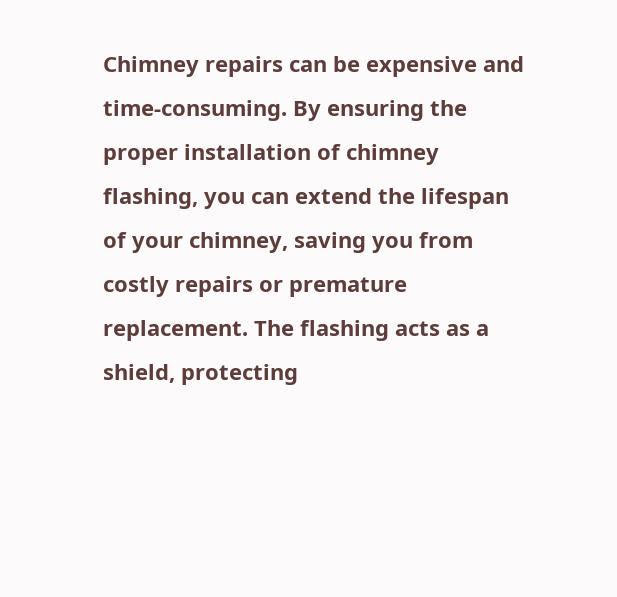Chimney repairs can be expensive and time-consuming. By ensuring the proper installation of chimney flashing, you can extend the lifespan of your chimney, saving you from costly repairs or premature replacement. The flashing acts as a shield, protecting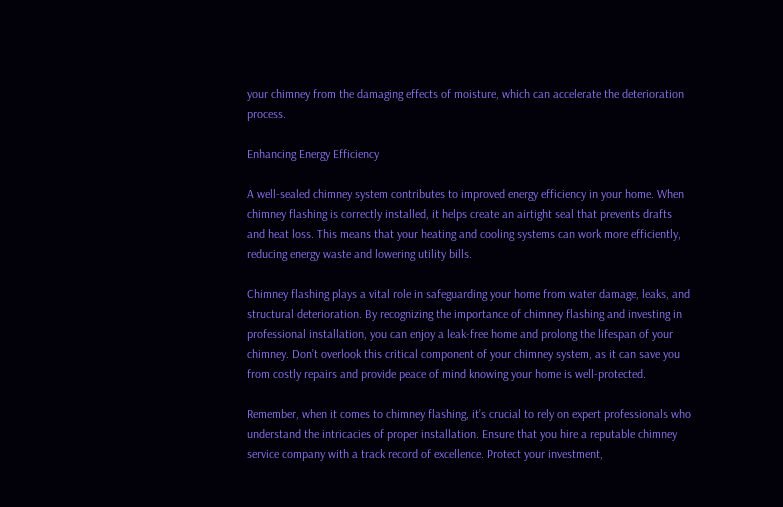your chimney from the damaging effects of moisture, which can accelerate the deterioration process.

Enhancing Energy Efficiency

A well-sealed chimney system contributes to improved energy efficiency in your home. When chimney flashing is correctly installed, it helps create an airtight seal that prevents drafts and heat loss. This means that your heating and cooling systems can work more efficiently, reducing energy waste and lowering utility bills.

Chimney flashing plays a vital role in safeguarding your home from water damage, leaks, and structural deterioration. By recognizing the importance of chimney flashing and investing in professional installation, you can enjoy a leak-free home and prolong the lifespan of your chimney. Don’t overlook this critical component of your chimney system, as it can save you from costly repairs and provide peace of mind knowing your home is well-protected.

Remember, when it comes to chimney flashing, it’s crucial to rely on expert professionals who understand the intricacies of proper installation. Ensure that you hire a reputable chimney service company with a track record of excellence. Protect your investment,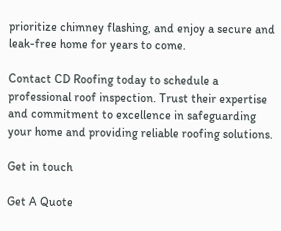prioritize chimney flashing, and enjoy a secure and leak-free home for years to come.

Contact CD Roofing today to schedule a professional roof inspection. Trust their expertise and commitment to excellence in safeguarding your home and providing reliable roofing solutions.

Get in touch

Get A Quote